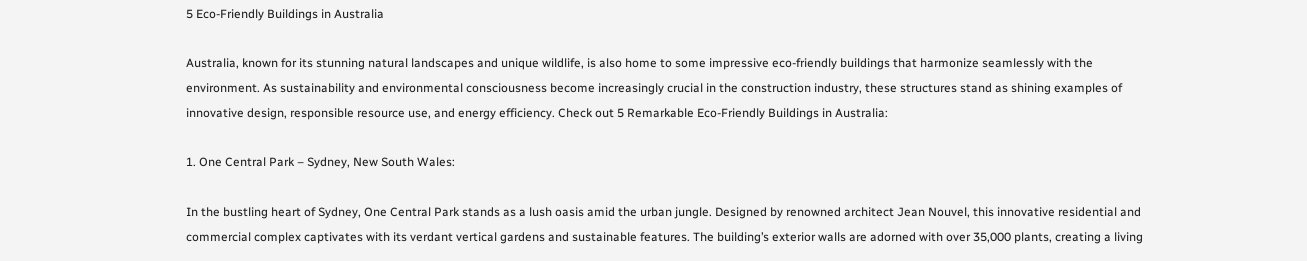5 Eco-Friendly Buildings in Australia

Australia, known for its stunning natural landscapes and unique wildlife, is also home to some impressive eco-friendly buildings that harmonize seamlessly with the environment. As sustainability and environmental consciousness become increasingly crucial in the construction industry, these structures stand as shining examples of innovative design, responsible resource use, and energy efficiency. Check out 5 Remarkable Eco-Friendly Buildings in Australia:

1. One Central Park – Sydney, New South Wales:

In the bustling heart of Sydney, One Central Park stands as a lush oasis amid the urban jungle. Designed by renowned architect Jean Nouvel, this innovative residential and commercial complex captivates with its verdant vertical gardens and sustainable features. The building’s exterior walls are adorned with over 35,000 plants, creating a living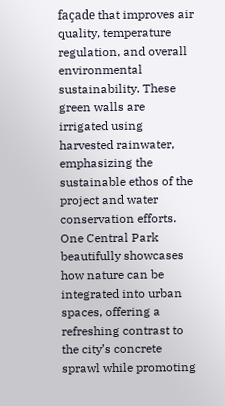façade that improves air quality, temperature regulation, and overall environmental sustainability. These green walls are irrigated using harvested rainwater, emphasizing the sustainable ethos of the project and water conservation efforts. One Central Park beautifully showcases how nature can be integrated into urban spaces, offering a refreshing contrast to the city’s concrete sprawl while promoting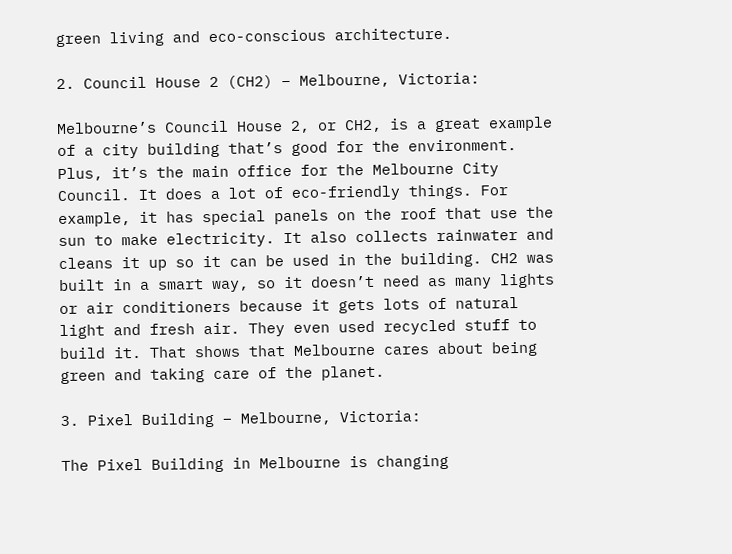green living and eco-conscious architecture.

2. Council House 2 (CH2) – Melbourne, Victoria:

Melbourne’s Council House 2, or CH2, is a great example of a city building that’s good for the environment. Plus, it’s the main office for the Melbourne City Council. It does a lot of eco-friendly things. For example, it has special panels on the roof that use the sun to make electricity. It also collects rainwater and cleans it up so it can be used in the building. CH2 was built in a smart way, so it doesn’t need as many lights or air conditioners because it gets lots of natural light and fresh air. They even used recycled stuff to build it. That shows that Melbourne cares about being green and taking care of the planet.

3. Pixel Building – Melbourne, Victoria:

The Pixel Building in Melbourne is changing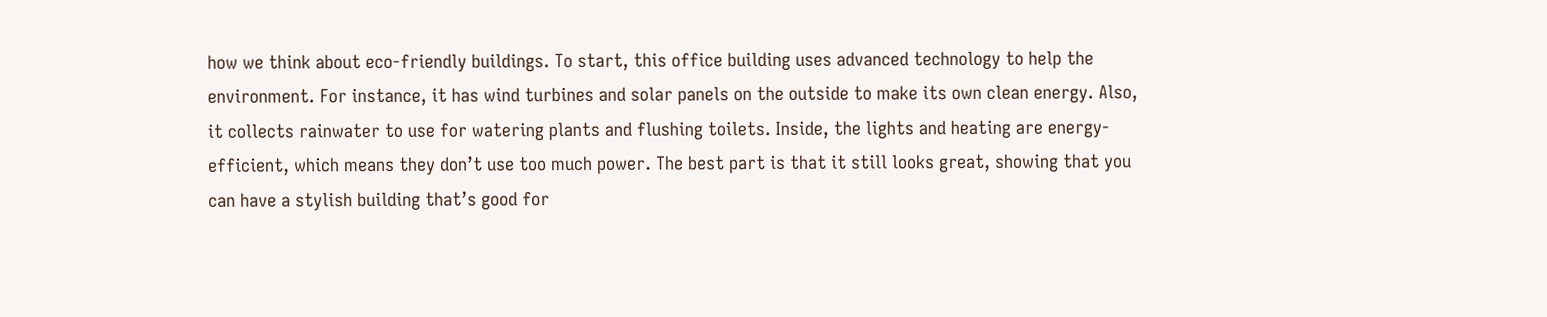how we think about eco-friendly buildings. To start, this office building uses advanced technology to help the environment. For instance, it has wind turbines and solar panels on the outside to make its own clean energy. Also, it collects rainwater to use for watering plants and flushing toilets. Inside, the lights and heating are energy-efficient, which means they don’t use too much power. The best part is that it still looks great, showing that you can have a stylish building that’s good for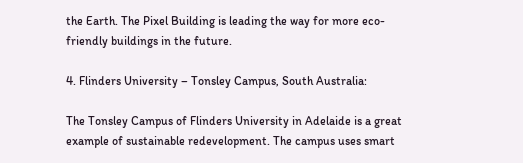the Earth. The Pixel Building is leading the way for more eco-friendly buildings in the future.

4. Flinders University – Tonsley Campus, South Australia:

The Tonsley Campus of Flinders University in Adelaide is a great example of sustainable redevelopment. The campus uses smart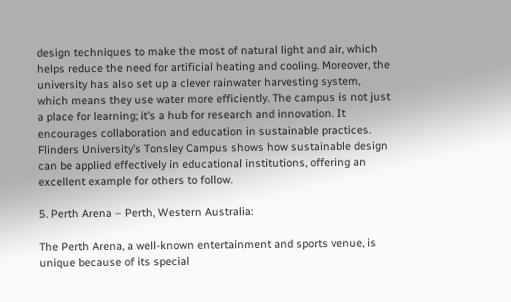design techniques to make the most of natural light and air, which helps reduce the need for artificial heating and cooling. Moreover, the university has also set up a clever rainwater harvesting system, which means they use water more efficiently. The campus is not just a place for learning; it’s a hub for research and innovation. It encourages collaboration and education in sustainable practices. Flinders University’s Tonsley Campus shows how sustainable design can be applied effectively in educational institutions, offering an excellent example for others to follow.

5. Perth Arena – Perth, Western Australia:

The Perth Arena, a well-known entertainment and sports venue, is unique because of its special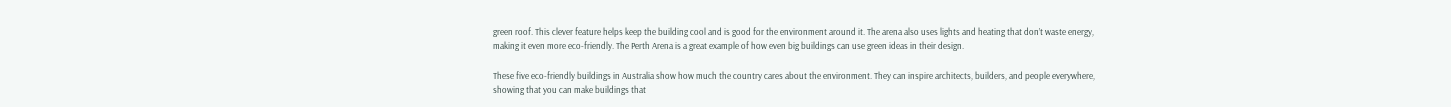green roof. This clever feature helps keep the building cool and is good for the environment around it. The arena also uses lights and heating that don’t waste energy, making it even more eco-friendly. The Perth Arena is a great example of how even big buildings can use green ideas in their design.

These five eco-friendly buildings in Australia show how much the country cares about the environment. They can inspire architects, builders, and people everywhere, showing that you can make buildings that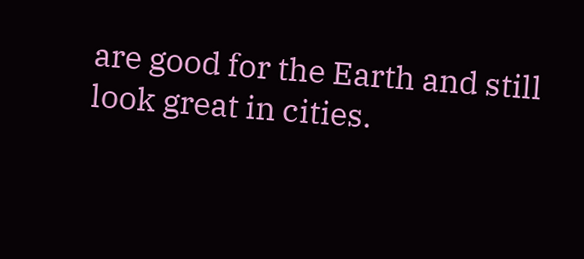are good for the Earth and still look great in cities.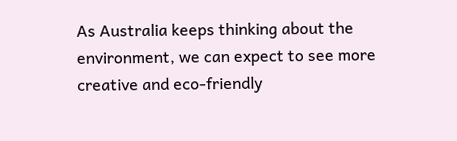As Australia keeps thinking about the environment, we can expect to see more creative and eco-friendly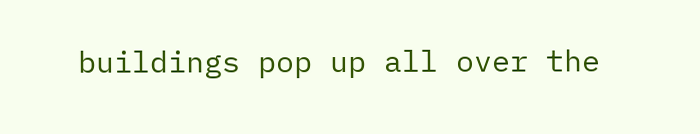buildings pop up all over the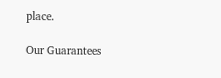place.

Our Guarantees